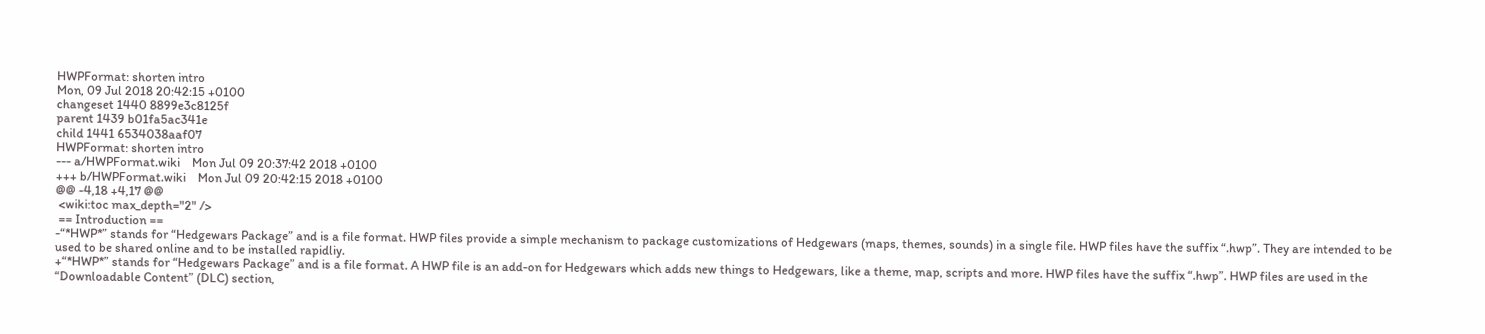HWPFormat: shorten intro
Mon, 09 Jul 2018 20:42:15 +0100
changeset 1440 8899e3c8125f
parent 1439 b01fa5ac341e
child 1441 6534038aaf07
HWPFormat: shorten intro
--- a/HWPFormat.wiki    Mon Jul 09 20:37:42 2018 +0100
+++ b/HWPFormat.wiki    Mon Jul 09 20:42:15 2018 +0100
@@ -4,18 +4,17 @@
 <wiki:toc max_depth="2" />
 == Introduction ==
-“*HWP*” stands for “Hedgewars Package” and is a file format. HWP files provide a simple mechanism to package customizations of Hedgewars (maps, themes, sounds) in a single file. HWP files have the suffix “.hwp”. They are intended to be used to be shared online and to be installed rapidliy.
+“*HWP*” stands for “Hedgewars Package” and is a file format. A HWP file is an add-on for Hedgewars which adds new things to Hedgewars, like a theme, map, scripts and more. HWP files have the suffix “.hwp”. HWP files are used in the “Downloadable Content” (DLC) section,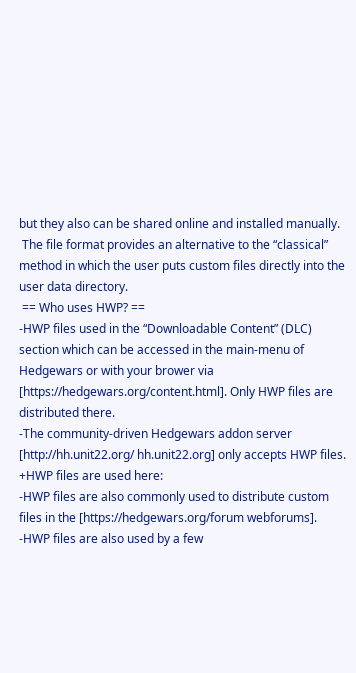but they also can be shared online and installed manually.
 The file format provides an alternative to the “classical” method in which the user puts custom files directly into the user data directory.
 == Who uses HWP? ==
-HWP files used in the “Downloadable Content” (DLC) section which can be accessed in the main-menu of Hedgewars or with your brower via [https://hedgewars.org/content.html]. Only HWP files are distributed there.
-The community-driven Hedgewars addon server [http://hh.unit22.org/ hh.unit22.org] only accepts HWP files.
+HWP files are used here:
-HWP files are also commonly used to distribute custom files in the [https://hedgewars.org/forum webforums].
-HWP files are also used by a few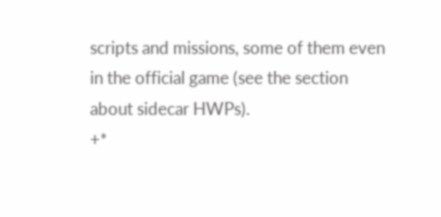scripts and missions, some of them even in the official game (see the section about sidecar HWPs).
+*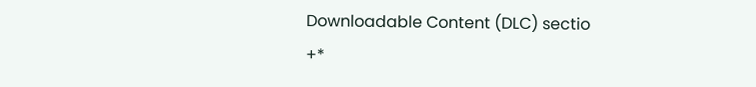Downloadable Content (DLC) sectio
+*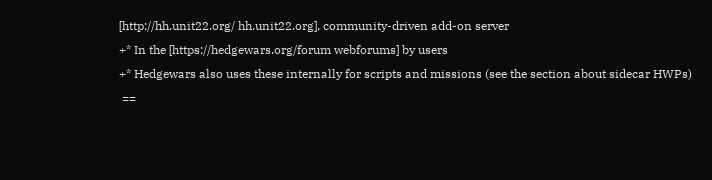[http://hh.unit22.org/ hh.unit22.org], community-driven add-on server
+* In the [https://hedgewars.org/forum webforums] by users
+* Hedgewars also uses these internally for scripts and missions (see the section about sidecar HWPs)
 ==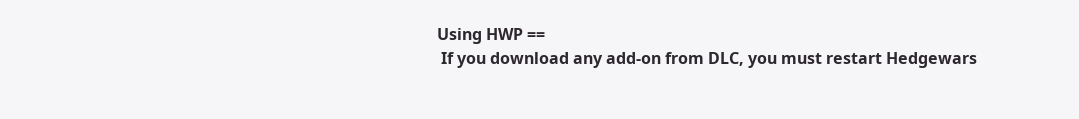Using HWP ==
 If you download any add-on from DLC, you must restart Hedgewars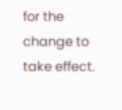for the change to take effect.